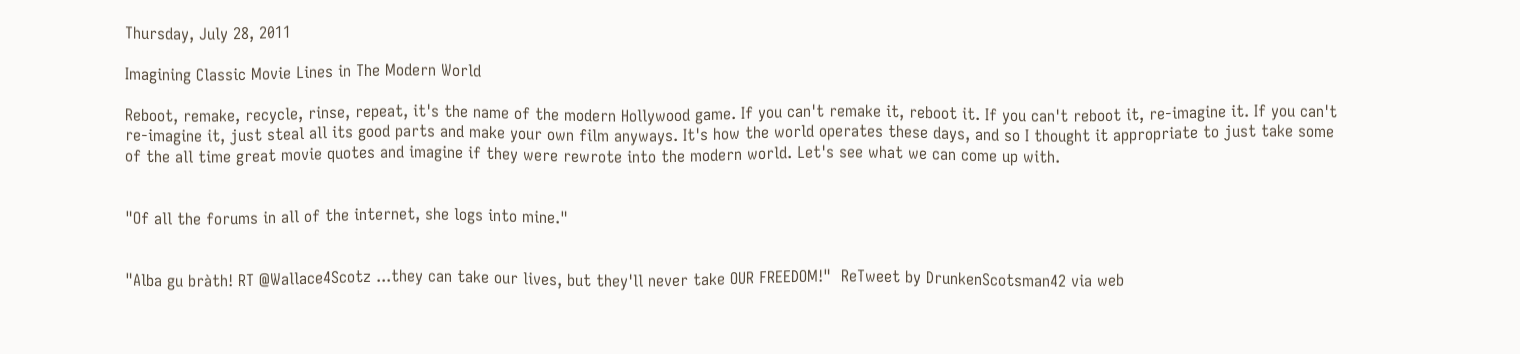Thursday, July 28, 2011

Imagining Classic Movie Lines in The Modern World

Reboot, remake, recycle, rinse, repeat, it's the name of the modern Hollywood game. If you can't remake it, reboot it. If you can't reboot it, re-imagine it. If you can't re-imagine it, just steal all its good parts and make your own film anyways. It's how the world operates these days, and so I thought it appropriate to just take some of the all time great movie quotes and imagine if they were rewrote into the modern world. Let's see what we can come up with.


"Of all the forums in all of the internet, she logs into mine."


"Alba gu bràth! RT @Wallace4Scotz ...they can take our lives, but they'll never take OUR FREEDOM!"  ReTweet by DrunkenScotsman42 via web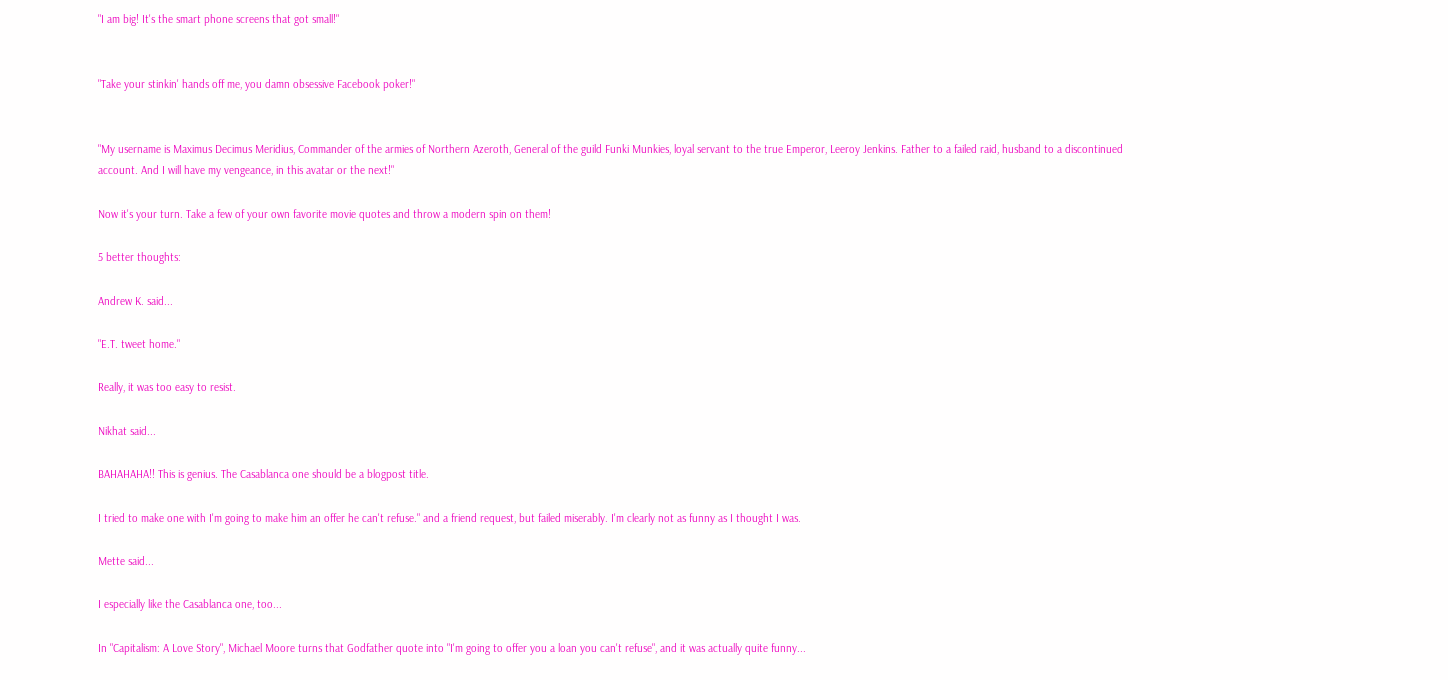"I am big! It's the smart phone screens that got small!"


"Take your stinkin' hands off me, you damn obsessive Facebook poker!"


"My username is Maximus Decimus Meridius, Commander of the armies of Northern Azeroth, General of the guild Funki Munkies, loyal servant to the true Emperor, Leeroy Jenkins. Father to a failed raid, husband to a discontinued account. And I will have my vengeance, in this avatar or the next!"

Now it's your turn. Take a few of your own favorite movie quotes and throw a modern spin on them!

5 better thoughts:

Andrew K. said...

"E.T. tweet home."

Really, it was too easy to resist.

Nikhat said...

BAHAHAHA!! This is genius. The Casablanca one should be a blogpost title.

I tried to make one with I'm going to make him an offer he can't refuse." and a friend request, but failed miserably. I'm clearly not as funny as I thought I was.

Mette said...

I especially like the Casablanca one, too...

In "Capitalism: A Love Story", Michael Moore turns that Godfather quote into "I'm going to offer you a loan you can't refuse", and it was actually quite funny...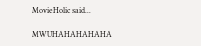MovieHolic said...

MWUHAHAHAHAHA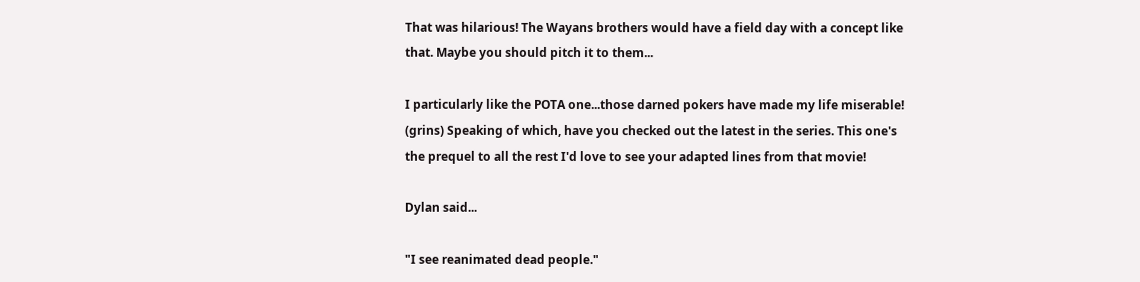That was hilarious! The Wayans brothers would have a field day with a concept like that. Maybe you should pitch it to them...

I particularly like the POTA one...those darned pokers have made my life miserable! (grins) Speaking of which, have you checked out the latest in the series. This one's the prequel to all the rest I'd love to see your adapted lines from that movie!

Dylan said...

"I see reanimated dead people."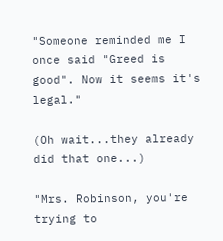"Someone reminded me I once said "Greed is good". Now it seems it's legal."

(Oh wait...they already did that one...)

"Mrs. Robinson, you're trying to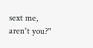sext me, aren't you?"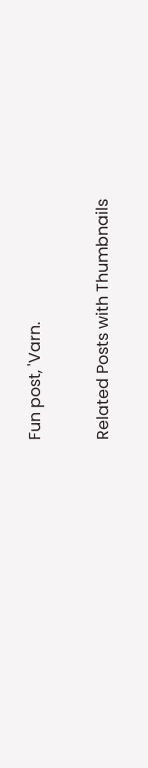Fun post, 'Varn.

Related Posts with Thumbnails